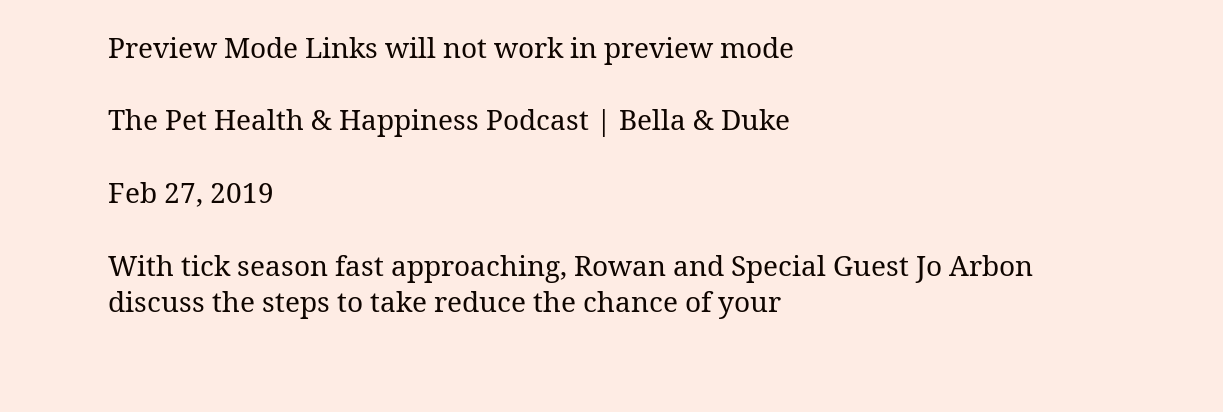Preview Mode Links will not work in preview mode

The Pet Health & Happiness Podcast | Bella & Duke

Feb 27, 2019

With tick season fast approaching, Rowan and Special Guest Jo Arbon discuss the steps to take reduce the chance of your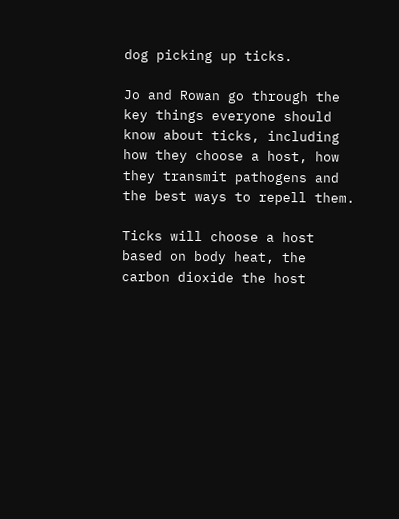dog picking up ticks.

Jo and Rowan go through the key things everyone should know about ticks, including how they choose a host, how they transmit pathogens and the best ways to repell them.

Ticks will choose a host based on body heat, the carbon dioxide the host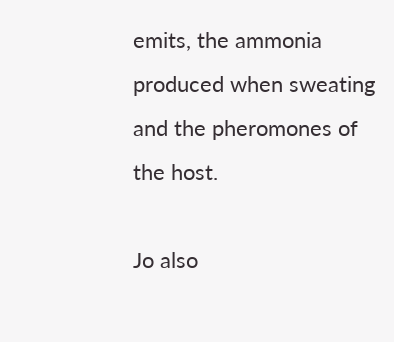emits, the ammonia produced when sweating and the pheromones of the host.

Jo also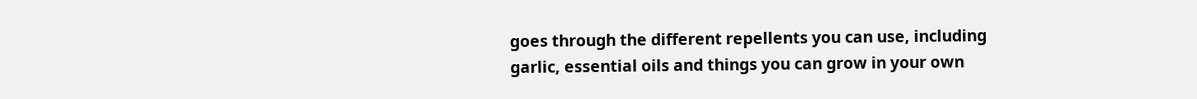goes through the different repellents you can use, including garlic, essential oils and things you can grow in your own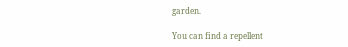garden.

You can find a repellent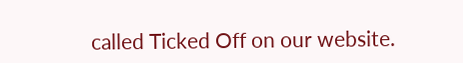called Ticked Off on our website.